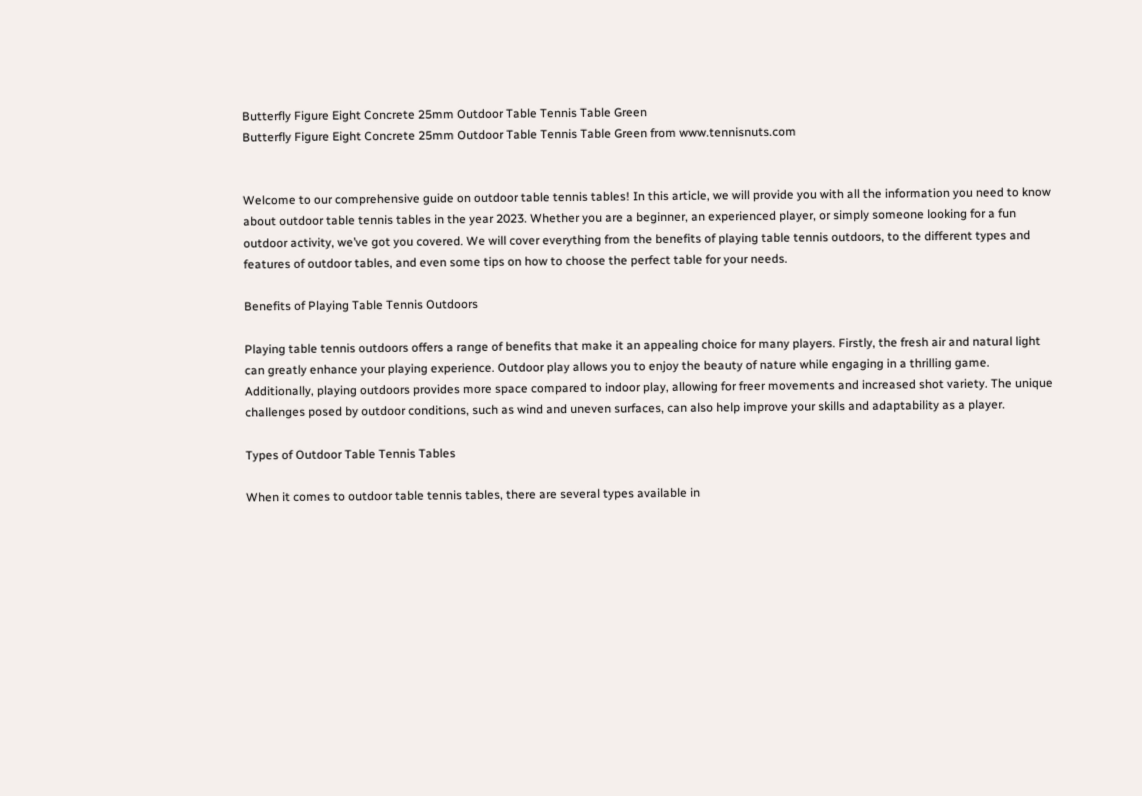Butterfly Figure Eight Concrete 25mm Outdoor Table Tennis Table Green
Butterfly Figure Eight Concrete 25mm Outdoor Table Tennis Table Green from www.tennisnuts.com


Welcome to our comprehensive guide on outdoor table tennis tables! In this article, we will provide you with all the information you need to know about outdoor table tennis tables in the year 2023. Whether you are a beginner, an experienced player, or simply someone looking for a fun outdoor activity, we’ve got you covered. We will cover everything from the benefits of playing table tennis outdoors, to the different types and features of outdoor tables, and even some tips on how to choose the perfect table for your needs.

Benefits of Playing Table Tennis Outdoors

Playing table tennis outdoors offers a range of benefits that make it an appealing choice for many players. Firstly, the fresh air and natural light can greatly enhance your playing experience. Outdoor play allows you to enjoy the beauty of nature while engaging in a thrilling game. Additionally, playing outdoors provides more space compared to indoor play, allowing for freer movements and increased shot variety. The unique challenges posed by outdoor conditions, such as wind and uneven surfaces, can also help improve your skills and adaptability as a player.

Types of Outdoor Table Tennis Tables

When it comes to outdoor table tennis tables, there are several types available in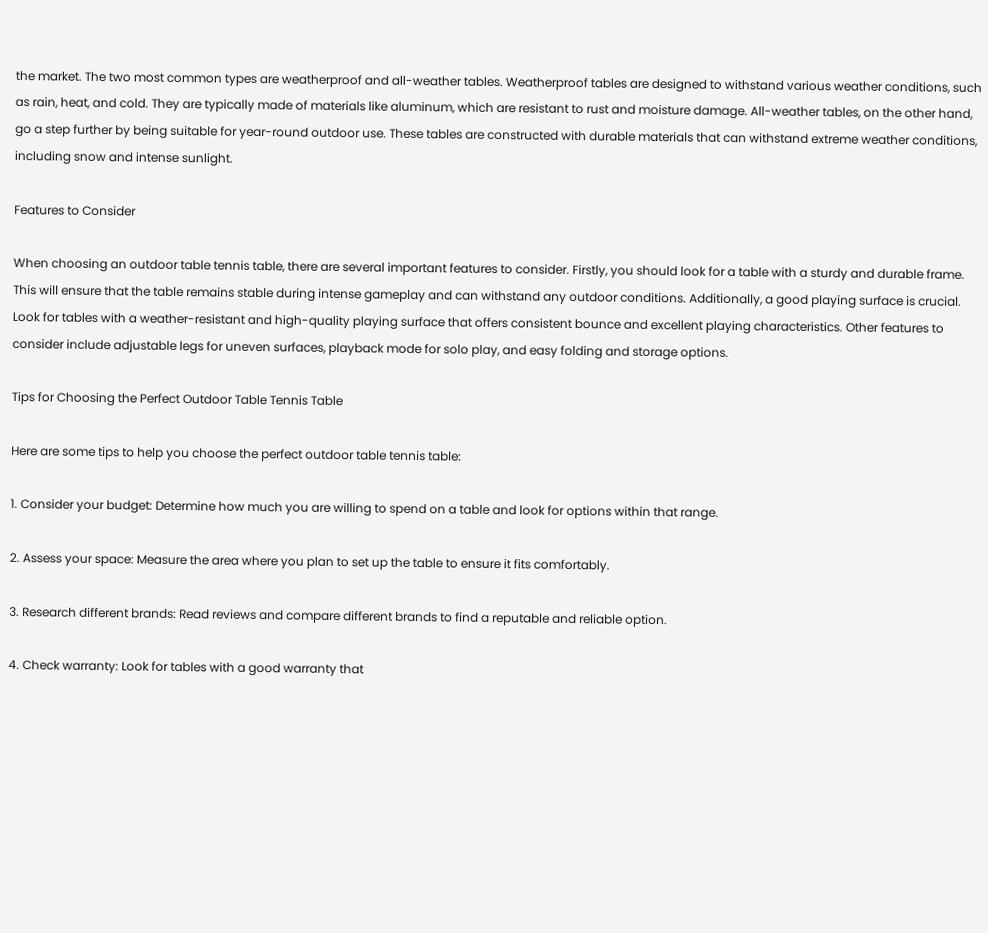the market. The two most common types are weatherproof and all-weather tables. Weatherproof tables are designed to withstand various weather conditions, such as rain, heat, and cold. They are typically made of materials like aluminum, which are resistant to rust and moisture damage. All-weather tables, on the other hand, go a step further by being suitable for year-round outdoor use. These tables are constructed with durable materials that can withstand extreme weather conditions, including snow and intense sunlight.

Features to Consider

When choosing an outdoor table tennis table, there are several important features to consider. Firstly, you should look for a table with a sturdy and durable frame. This will ensure that the table remains stable during intense gameplay and can withstand any outdoor conditions. Additionally, a good playing surface is crucial. Look for tables with a weather-resistant and high-quality playing surface that offers consistent bounce and excellent playing characteristics. Other features to consider include adjustable legs for uneven surfaces, playback mode for solo play, and easy folding and storage options.

Tips for Choosing the Perfect Outdoor Table Tennis Table

Here are some tips to help you choose the perfect outdoor table tennis table:

1. Consider your budget: Determine how much you are willing to spend on a table and look for options within that range.

2. Assess your space: Measure the area where you plan to set up the table to ensure it fits comfortably.

3. Research different brands: Read reviews and compare different brands to find a reputable and reliable option.

4. Check warranty: Look for tables with a good warranty that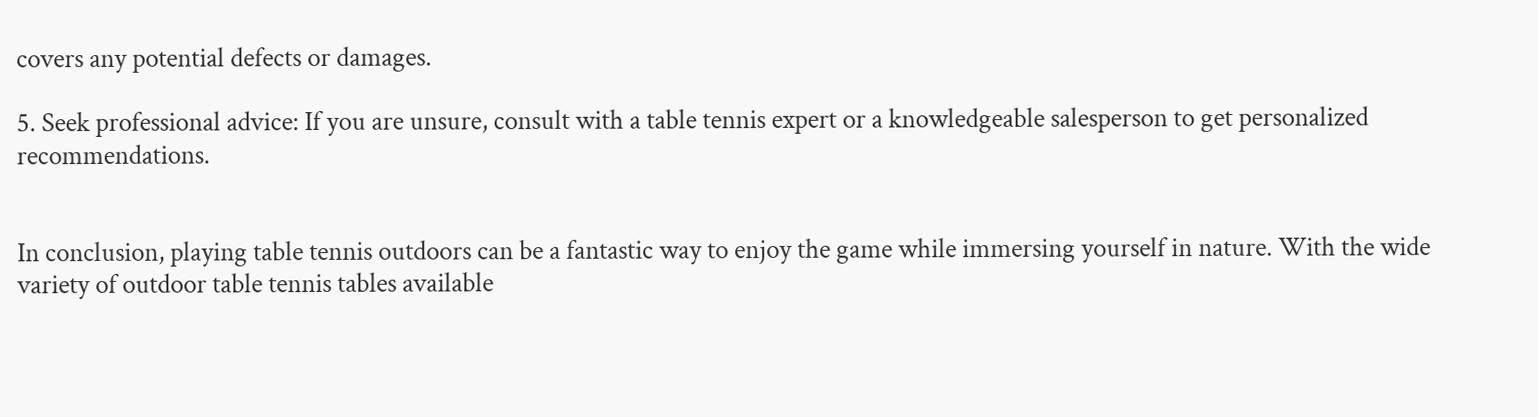covers any potential defects or damages.

5. Seek professional advice: If you are unsure, consult with a table tennis expert or a knowledgeable salesperson to get personalized recommendations.


In conclusion, playing table tennis outdoors can be a fantastic way to enjoy the game while immersing yourself in nature. With the wide variety of outdoor table tennis tables available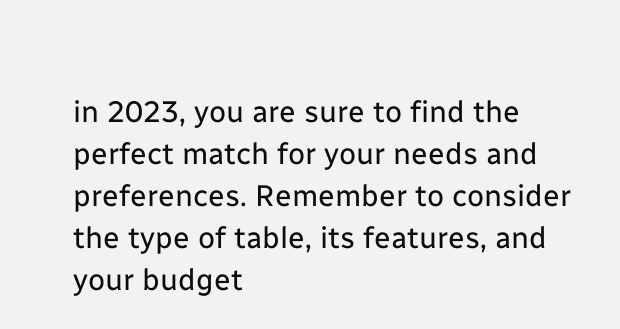in 2023, you are sure to find the perfect match for your needs and preferences. Remember to consider the type of table, its features, and your budget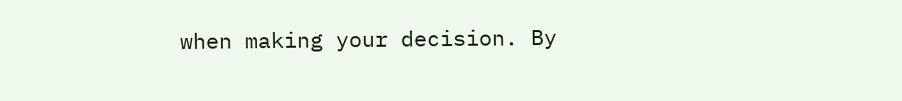when making your decision. By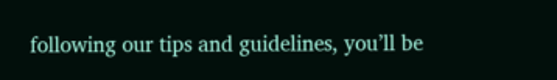following our tips and guidelines, you’ll be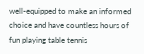well-equipped to make an informed choice and have countless hours of fun playing table tennis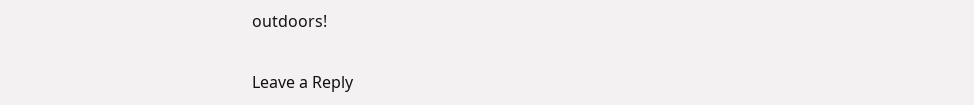outdoors!

Leave a Reply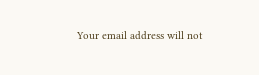Your email address will not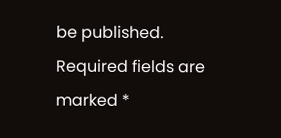be published. Required fields are marked *